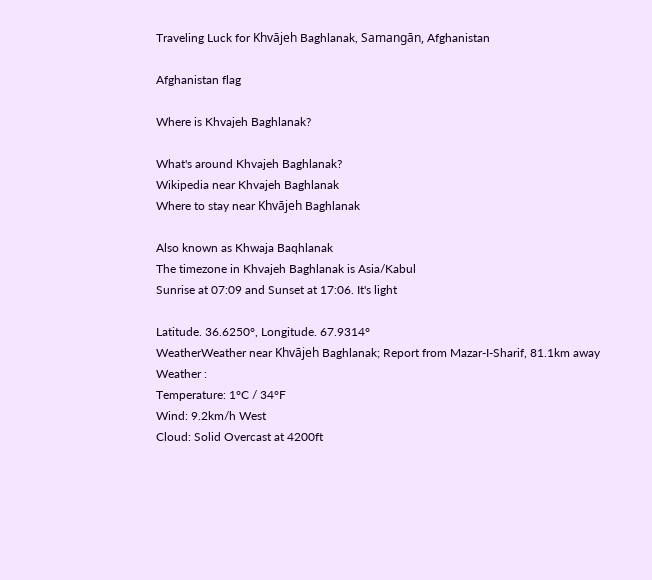Traveling Luck for Khvājeh Baghlanak, Samangān, Afghanistan

Afghanistan flag

Where is Khvajeh Baghlanak?

What's around Khvajeh Baghlanak?
Wikipedia near Khvajeh Baghlanak
Where to stay near Khvājeh Baghlanak

Also known as Khwaja Baqhlanak
The timezone in Khvajeh Baghlanak is Asia/Kabul
Sunrise at 07:09 and Sunset at 17:06. It's light

Latitude. 36.6250°, Longitude. 67.9314°
WeatherWeather near Khvājeh Baghlanak; Report from Mazar-I-Sharif, 81.1km away
Weather :
Temperature: 1°C / 34°F
Wind: 9.2km/h West
Cloud: Solid Overcast at 4200ft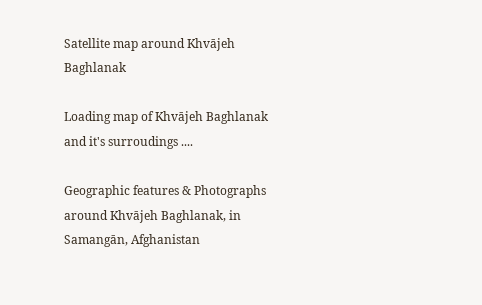Satellite map around Khvājeh Baghlanak

Loading map of Khvājeh Baghlanak and it's surroudings ....

Geographic features & Photographs around Khvājeh Baghlanak, in Samangān, Afghanistan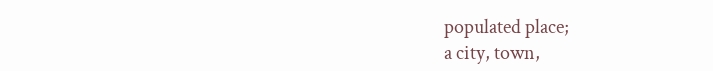populated place;
a city, town,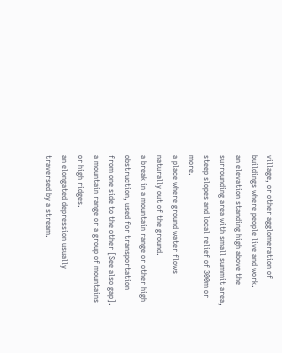village, or other agglomeration of buildings where people live and work.
an elevation standing high above the surrounding area with small summit area, steep slopes and local relief of 300m or more.
a place where ground water flows naturally out of the ground.
a break in a mountain range or other high obstruction, used for transportation from one side to the other [See also gap].
a mountain range or a group of mountains or high ridges.
an elongated depression usually traversed by a stream.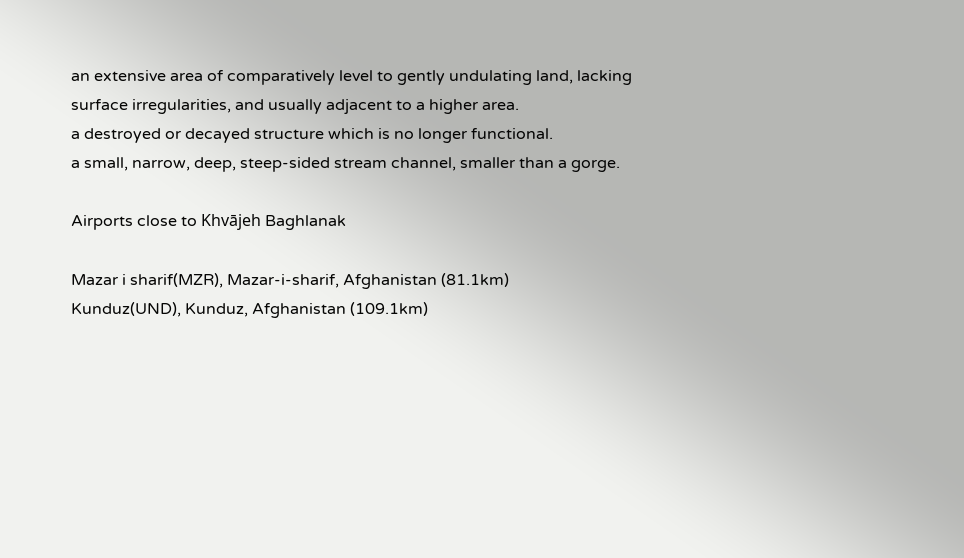an extensive area of comparatively level to gently undulating land, lacking surface irregularities, and usually adjacent to a higher area.
a destroyed or decayed structure which is no longer functional.
a small, narrow, deep, steep-sided stream channel, smaller than a gorge.

Airports close to Khvājeh Baghlanak

Mazar i sharif(MZR), Mazar-i-sharif, Afghanistan (81.1km)
Kunduz(UND), Kunduz, Afghanistan (109.1km)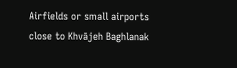Airfields or small airports close to Khvājeh Baghlanak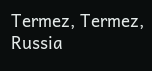Termez, Termez, Russia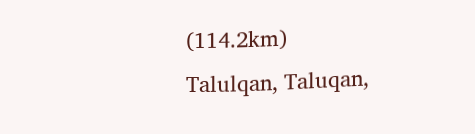(114.2km)
Talulqan, Taluqan,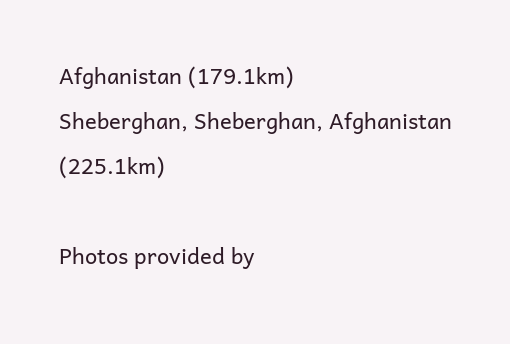Afghanistan (179.1km)
Sheberghan, Sheberghan, Afghanistan (225.1km)

Photos provided by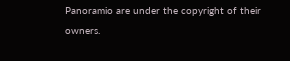Panoramio are under the copyright of their owners.